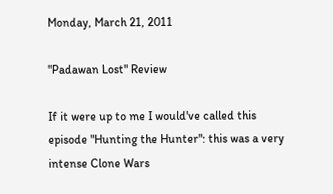Monday, March 21, 2011

"Padawan Lost" Review

If it were up to me I would've called this episode "Hunting the Hunter": this was a very intense Clone Wars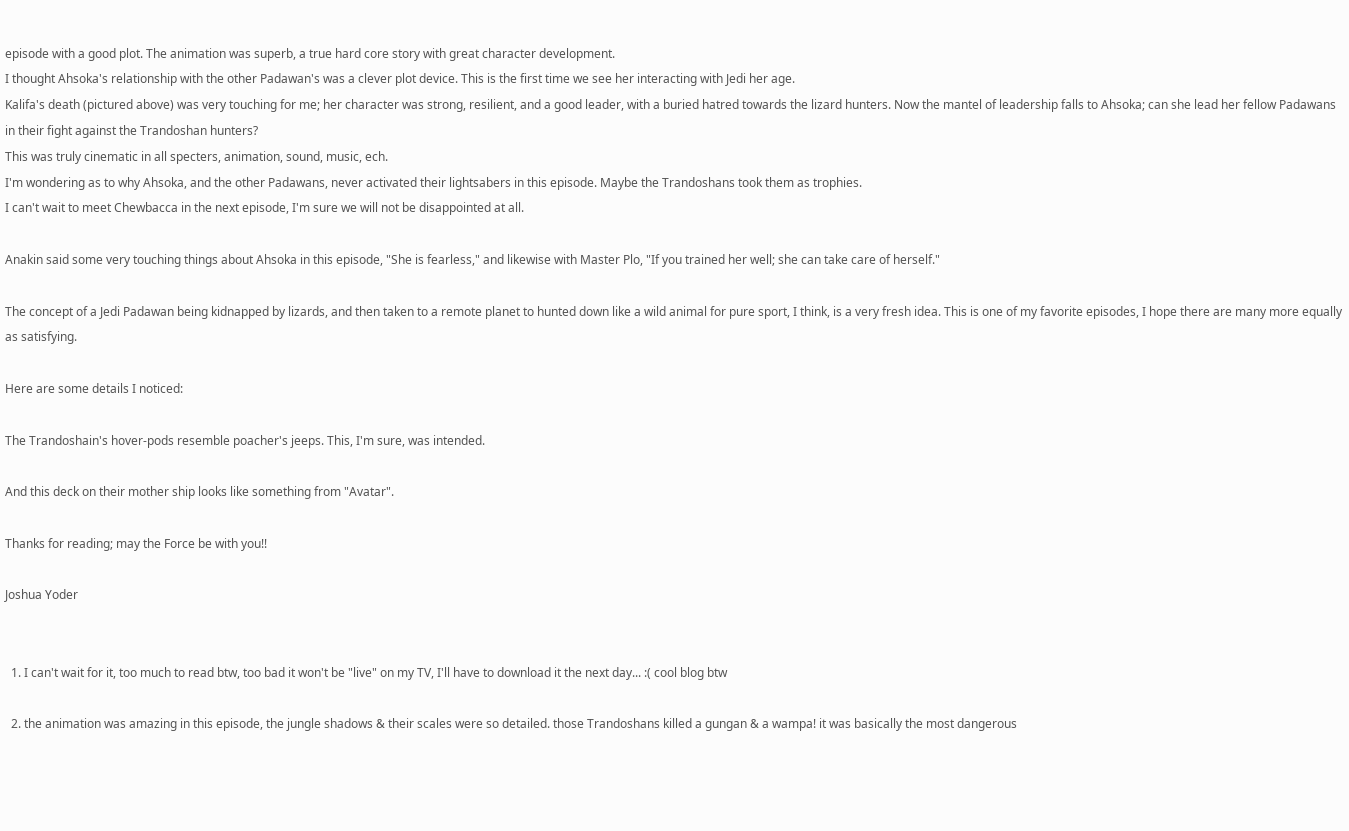episode with a good plot. The animation was superb, a true hard core story with great character development.
I thought Ahsoka's relationship with the other Padawan's was a clever plot device. This is the first time we see her interacting with Jedi her age.
Kalifa's death (pictured above) was very touching for me; her character was strong, resilient, and a good leader, with a buried hatred towards the lizard hunters. Now the mantel of leadership falls to Ahsoka; can she lead her fellow Padawans in their fight against the Trandoshan hunters?
This was truly cinematic in all specters, animation, sound, music, ech.
I'm wondering as to why Ahsoka, and the other Padawans, never activated their lightsabers in this episode. Maybe the Trandoshans took them as trophies.
I can't wait to meet Chewbacca in the next episode, I'm sure we will not be disappointed at all.

Anakin said some very touching things about Ahsoka in this episode, "She is fearless," and likewise with Master Plo, "If you trained her well; she can take care of herself."

The concept of a Jedi Padawan being kidnapped by lizards, and then taken to a remote planet to hunted down like a wild animal for pure sport, I think, is a very fresh idea. This is one of my favorite episodes, I hope there are many more equally as satisfying.

Here are some details I noticed:

The Trandoshain's hover-pods resemble poacher's jeeps. This, I'm sure, was intended.

And this deck on their mother ship looks like something from "Avatar".

Thanks for reading; may the Force be with you!!

Joshua Yoder


  1. I can't wait for it, too much to read btw, too bad it won't be "live" on my TV, I'll have to download it the next day... :( cool blog btw

  2. the animation was amazing in this episode, the jungle shadows & their scales were so detailed. those Trandoshans killed a gungan & a wampa! it was basically the most dangerous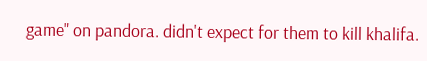game" on pandora. didn't expect for them to kill khalifa.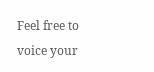Feel free to voice your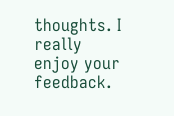thoughts. I really enjoy your feedback.